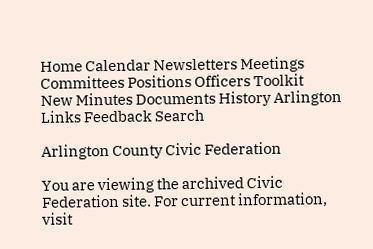Home Calendar Newsletters Meetings Committees Positions Officers Toolkit
New Minutes Documents History Arlington Links Feedback Search

Arlington County Civic Federation

You are viewing the archived Civic Federation site. For current information, visit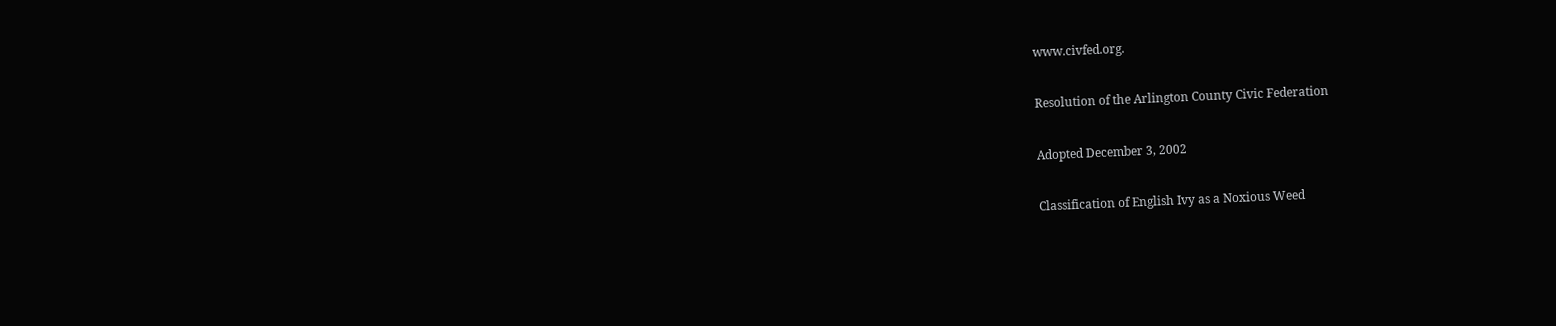www.civfed.org.

Resolution of the Arlington County Civic Federation

Adopted December 3, 2002

Classification of English Ivy as a Noxious Weed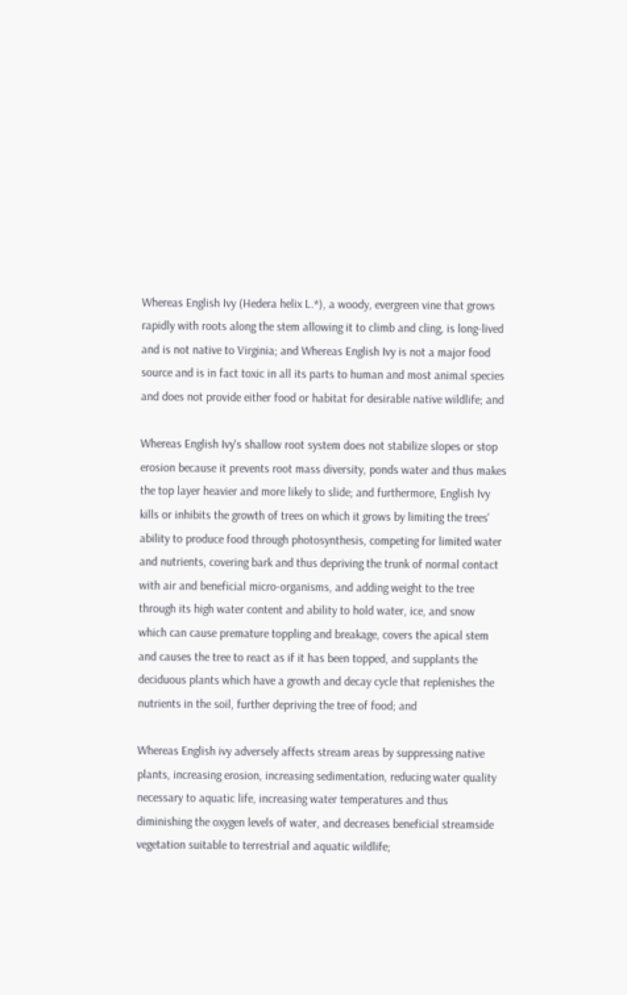Whereas English Ivy (Hedera helix L.*), a woody, evergreen vine that grows rapidly with roots along the stem allowing it to climb and cling, is long-lived and is not native to Virginia; and Whereas English Ivy is not a major food source and is in fact toxic in all its parts to human and most animal species and does not provide either food or habitat for desirable native wildlife; and

Whereas English Ivy's shallow root system does not stabilize slopes or stop erosion because it prevents root mass diversity, ponds water and thus makes the top layer heavier and more likely to slide; and furthermore, English Ivy kills or inhibits the growth of trees on which it grows by limiting the trees' ability to produce food through photosynthesis, competing for limited water and nutrients, covering bark and thus depriving the trunk of normal contact with air and beneficial micro-organisms, and adding weight to the tree through its high water content and ability to hold water, ice, and snow which can cause premature toppling and breakage, covers the apical stem and causes the tree to react as if it has been topped, and supplants the deciduous plants which have a growth and decay cycle that replenishes the nutrients in the soil, further depriving the tree of food; and

Whereas English ivy adversely affects stream areas by suppressing native plants, increasing erosion, increasing sedimentation, reducing water quality necessary to aquatic life, increasing water temperatures and thus diminishing the oxygen levels of water, and decreases beneficial streamside vegetation suitable to terrestrial and aquatic wildlife;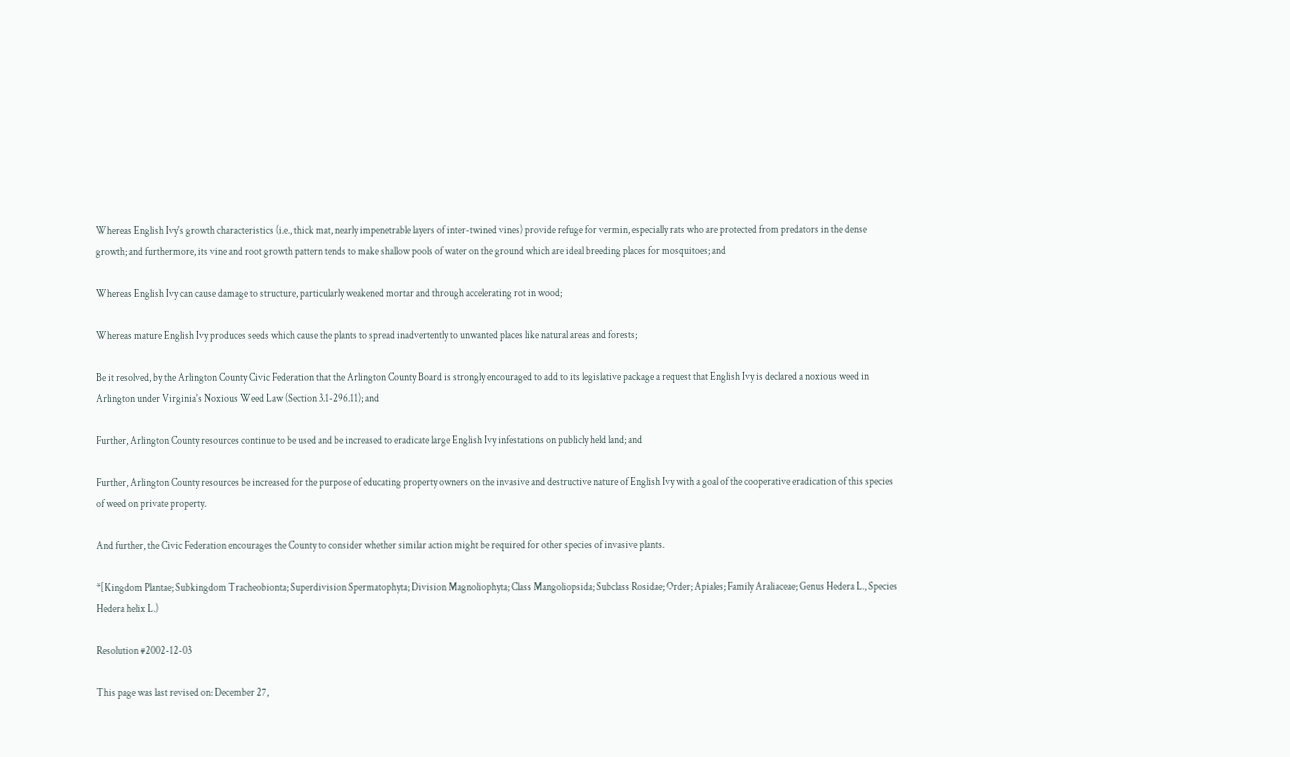Whereas English Ivy's growth characteristics (i.e., thick mat, nearly impenetrable layers of inter-twined vines) provide refuge for vermin, especially rats who are protected from predators in the dense growth; and furthermore, its vine and root growth pattern tends to make shallow pools of water on the ground which are ideal breeding places for mosquitoes; and

Whereas English Ivy can cause damage to structure, particularly weakened mortar and through accelerating rot in wood;

Whereas mature English Ivy produces seeds which cause the plants to spread inadvertently to unwanted places like natural areas and forests;

Be it resolved, by the Arlington County Civic Federation that the Arlington County Board is strongly encouraged to add to its legislative package a request that English Ivy is declared a noxious weed in Arlington under Virginia's Noxious Weed Law (Section 3.1-296.11); and

Further, Arlington County resources continue to be used and be increased to eradicate large English Ivy infestations on publicly held land; and

Further, Arlington County resources be increased for the purpose of educating property owners on the invasive and destructive nature of English Ivy with a goal of the cooperative eradication of this species of weed on private property.

And further, the Civic Federation encourages the County to consider whether similar action might be required for other species of invasive plants.

*[Kingdom Plantae; Subkingdom Tracheobionta; Superdivision Spermatophyta; Division Magnoliophyta; Class Mangoliopsida; Subclass Rosidae; Order; Apiales; Family Araliaceae; Genus Hedera L., Species Hedera helix L.)

Resolution #2002-12-03

This page was last revised on: December 27,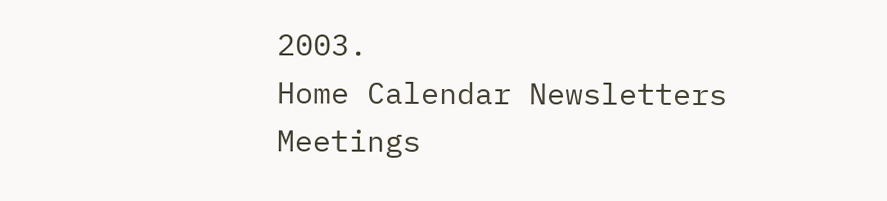2003.
Home Calendar Newsletters Meetings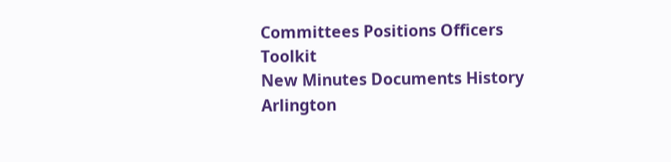Committees Positions Officers Toolkit
New Minutes Documents History Arlington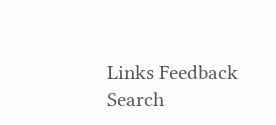Links Feedback Search